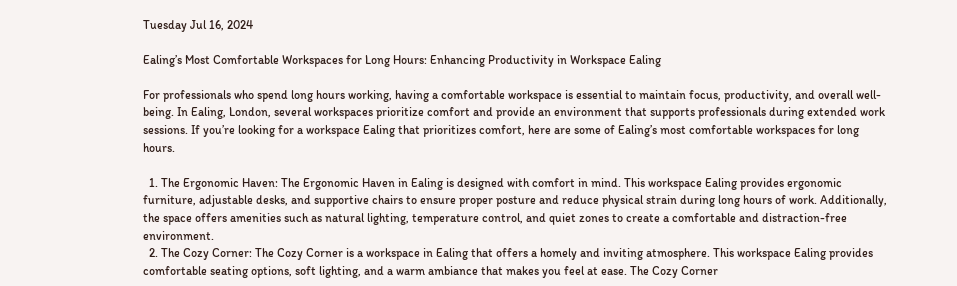Tuesday Jul 16, 2024

Ealing’s Most Comfortable Workspaces for Long Hours: Enhancing Productivity in Workspace Ealing

For professionals who spend long hours working, having a comfortable workspace is essential to maintain focus, productivity, and overall well-being. In Ealing, London, several workspaces prioritize comfort and provide an environment that supports professionals during extended work sessions. If you’re looking for a workspace Ealing that prioritizes comfort, here are some of Ealing’s most comfortable workspaces for long hours.

  1. The Ergonomic Haven: The Ergonomic Haven in Ealing is designed with comfort in mind. This workspace Ealing provides ergonomic furniture, adjustable desks, and supportive chairs to ensure proper posture and reduce physical strain during long hours of work. Additionally, the space offers amenities such as natural lighting, temperature control, and quiet zones to create a comfortable and distraction-free environment.
  2. The Cozy Corner: The Cozy Corner is a workspace in Ealing that offers a homely and inviting atmosphere. This workspace Ealing provides comfortable seating options, soft lighting, and a warm ambiance that makes you feel at ease. The Cozy Corner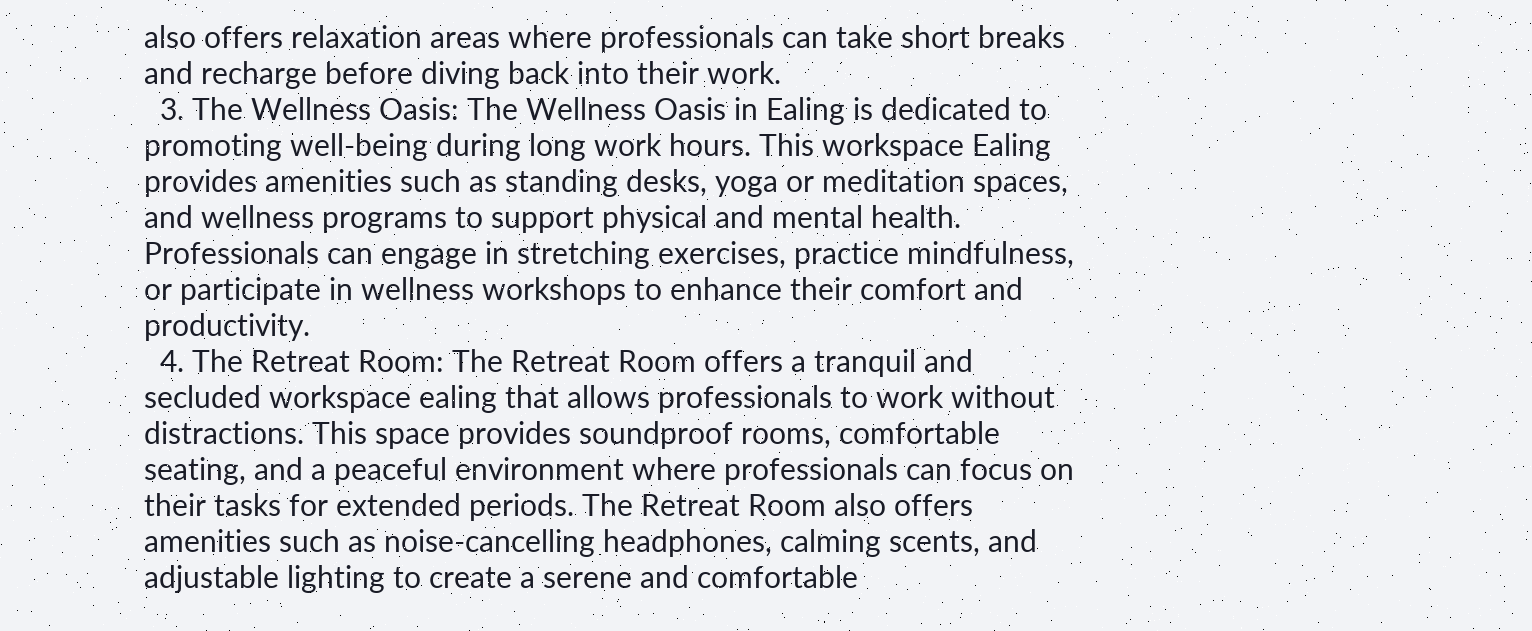also offers relaxation areas where professionals can take short breaks and recharge before diving back into their work.
  3. The Wellness Oasis: The Wellness Oasis in Ealing is dedicated to promoting well-being during long work hours. This workspace Ealing provides amenities such as standing desks, yoga or meditation spaces, and wellness programs to support physical and mental health. Professionals can engage in stretching exercises, practice mindfulness, or participate in wellness workshops to enhance their comfort and productivity.
  4. The Retreat Room: The Retreat Room offers a tranquil and secluded workspace ealing that allows professionals to work without distractions. This space provides soundproof rooms, comfortable seating, and a peaceful environment where professionals can focus on their tasks for extended periods. The Retreat Room also offers amenities such as noise-cancelling headphones, calming scents, and adjustable lighting to create a serene and comfortable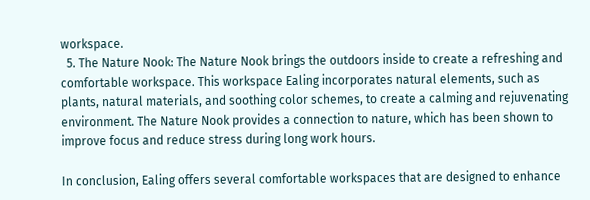workspace.
  5. The Nature Nook: The Nature Nook brings the outdoors inside to create a refreshing and comfortable workspace. This workspace Ealing incorporates natural elements, such as plants, natural materials, and soothing color schemes, to create a calming and rejuvenating environment. The Nature Nook provides a connection to nature, which has been shown to improve focus and reduce stress during long work hours.

In conclusion, Ealing offers several comfortable workspaces that are designed to enhance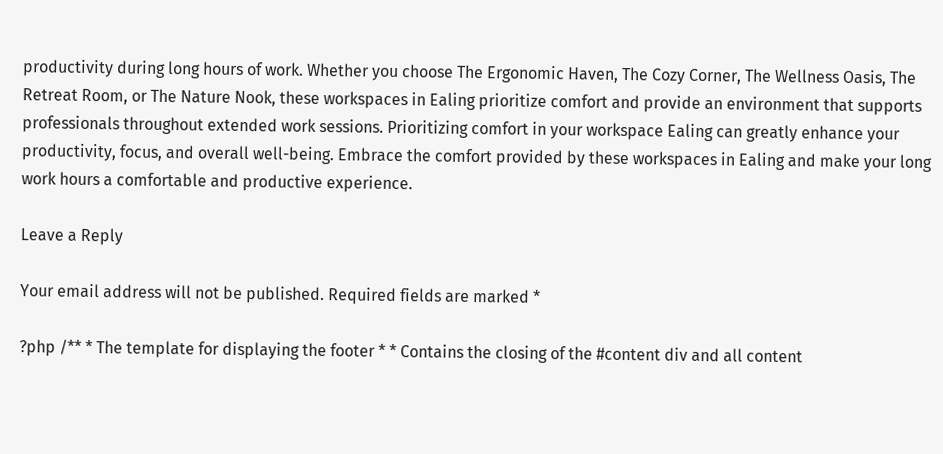productivity during long hours of work. Whether you choose The Ergonomic Haven, The Cozy Corner, The Wellness Oasis, The Retreat Room, or The Nature Nook, these workspaces in Ealing prioritize comfort and provide an environment that supports professionals throughout extended work sessions. Prioritizing comfort in your workspace Ealing can greatly enhance your productivity, focus, and overall well-being. Embrace the comfort provided by these workspaces in Ealing and make your long work hours a comfortable and productive experience.

Leave a Reply

Your email address will not be published. Required fields are marked *

?php /** * The template for displaying the footer * * Contains the closing of the #content div and all content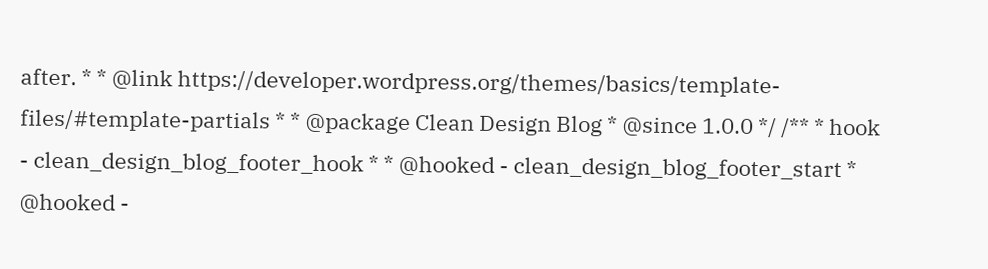after. * * @link https://developer.wordpress.org/themes/basics/template-files/#template-partials * * @package Clean Design Blog * @since 1.0.0 */ /** * hook - clean_design_blog_footer_hook * * @hooked - clean_design_blog_footer_start * @hooked -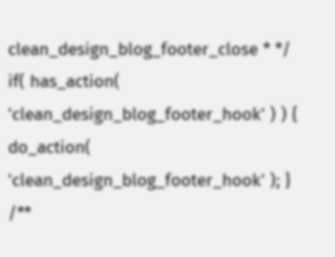clean_design_blog_footer_close * */ if( has_action( 'clean_design_blog_footer_hook' ) ) { do_action( 'clean_design_blog_footer_hook' ); } /**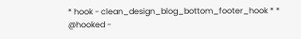* hook - clean_design_blog_bottom_footer_hook * * @hooked -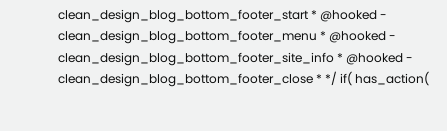clean_design_blog_bottom_footer_start * @hooked - clean_design_blog_bottom_footer_menu * @hooked - clean_design_blog_bottom_footer_site_info * @hooked - clean_design_blog_bottom_footer_close * */ if( has_action(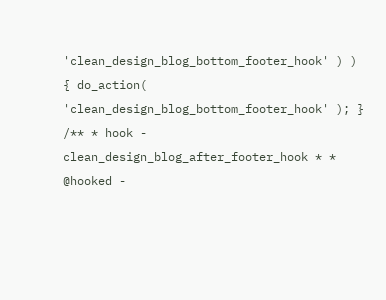'clean_design_blog_bottom_footer_hook' ) ) { do_action( 'clean_design_blog_bottom_footer_hook' ); } /** * hook - clean_design_blog_after_footer_hook * * @hooked -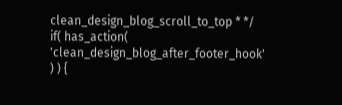clean_design_blog_scroll_to_top * */ if( has_action( 'clean_design_blog_after_footer_hook' ) ) {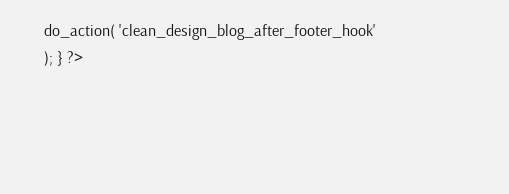do_action( 'clean_design_blog_after_footer_hook' ); } ?>